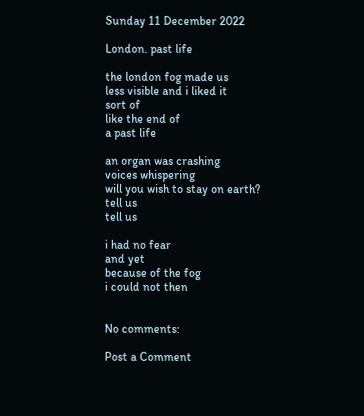Sunday 11 December 2022

London. past life

the london fog made us
less visible and i liked it
sort of
like the end of
a past life

an organ was crashing
voices whispering
will you wish to stay on earth?
tell us
tell us

i had no fear
and yet
because of the fog
i could not then


No comments:

Post a Comment